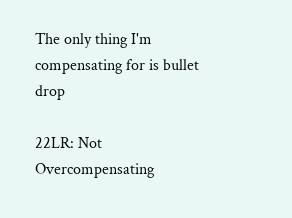The only thing I'm compensating for is bullet drop

22LR: Not Overcompensating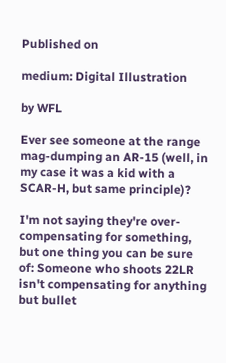Published on

medium: Digital Illustration

by WFL

Ever see someone at the range mag-dumping an AR-15 (well, in my case it was a kid with a SCAR-H, but same principle)?

I'm not saying they're over-compensating for something, but one thing you can be sure of: Someone who shoots 22LR isn't compensating for anything but bullet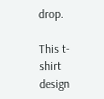drop.

This t-shirt design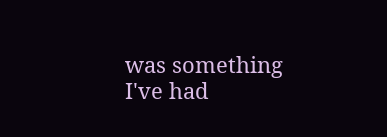was something I've had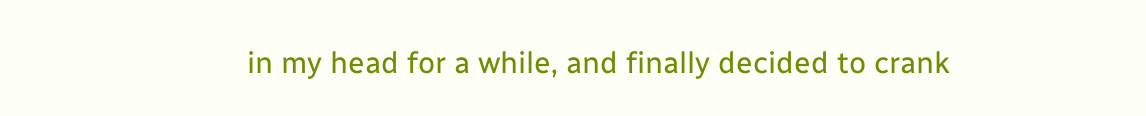in my head for a while, and finally decided to crank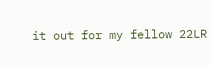it out for my fellow 22LR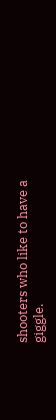shooters who like to have a giggle.